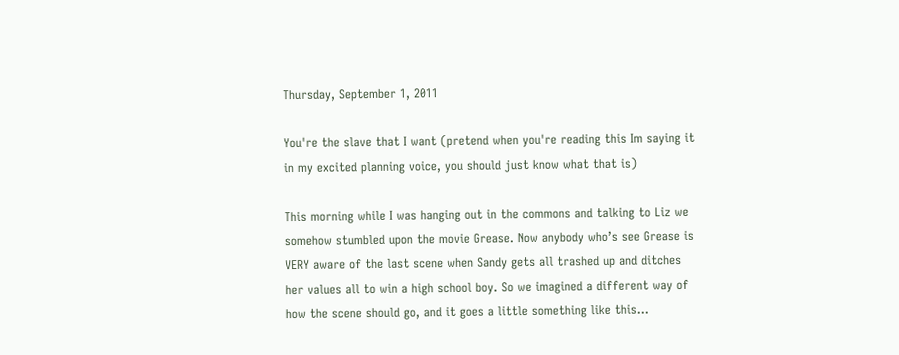Thursday, September 1, 2011

You're the slave that I want (pretend when you're reading this Im saying it in my excited planning voice, you should just know what that is)

This morning while I was hanging out in the commons and talking to Liz we somehow stumbled upon the movie Grease. Now anybody who’s see Grease is VERY aware of the last scene when Sandy gets all trashed up and ditches her values all to win a high school boy. So we imagined a different way of how the scene should go, and it goes a little something like this…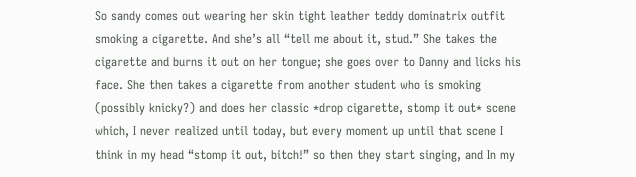So sandy comes out wearing her skin tight leather teddy dominatrix outfit smoking a cigarette. And she’s all “tell me about it, stud.” She takes the cigarette and burns it out on her tongue; she goes over to Danny and licks his face. She then takes a cigarette from another student who is smoking (possibly knicky?) and does her classic *drop cigarette, stomp it out* scene which, I never realized until today, but every moment up until that scene I think in my head “stomp it out, bitch!” so then they start singing, and In my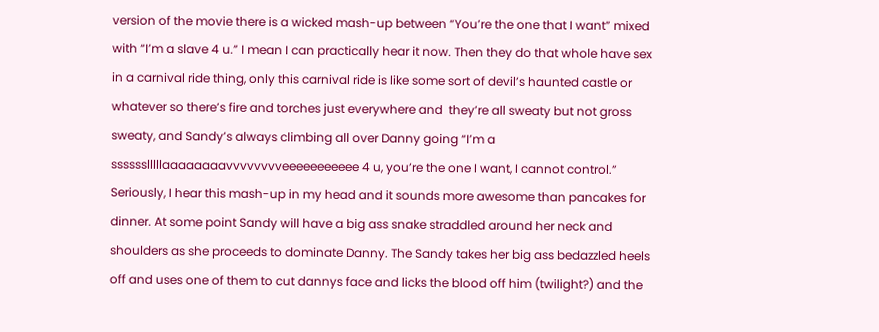version of the movie there is a wicked mash-up between “You’re the one that I want” mixed with “I’m a slave 4 u.” I mean I can practically hear it now. Then they do that whole have sex in a carnival ride thing, only this carnival ride is like some sort of devil’s haunted castle or whatever so there’s fire and torches just everywhere and  they’re all sweaty but not gross sweaty, and Sandy’s always climbing all over Danny going “I’m a sssssslllllaaaaaaaavvvvvvvveeeeeeeeeee 4 u, you’re the one I want, I cannot control.” Seriously, I hear this mash-up in my head and it sounds more awesome than pancakes for dinner. At some point Sandy will have a big ass snake straddled around her neck and shoulders as she proceeds to dominate Danny. The Sandy takes her big ass bedazzled heels off and uses one of them to cut dannys face and licks the blood off him (twilight?) and the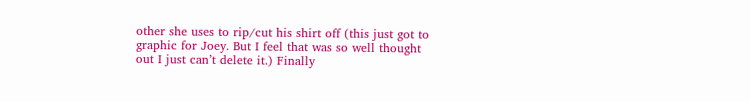other she uses to rip/cut his shirt off (this just got to graphic for Joey. But I feel that was so well thought out I just can’t delete it.) Finally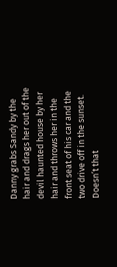Danny grabs Sandy by the hair and drags her out of the devil haunted house by her hair and throws her in the front seat of his car and the two drive off in the sunset. Doesn’t that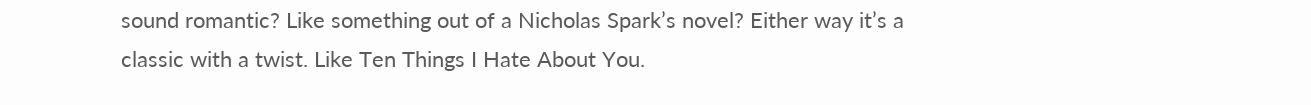sound romantic? Like something out of a Nicholas Spark’s novel? Either way it’s a classic with a twist. Like Ten Things I Hate About You.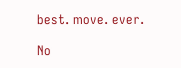best. move. ever.

No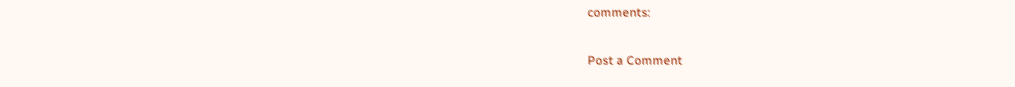comments:

Post a Comment